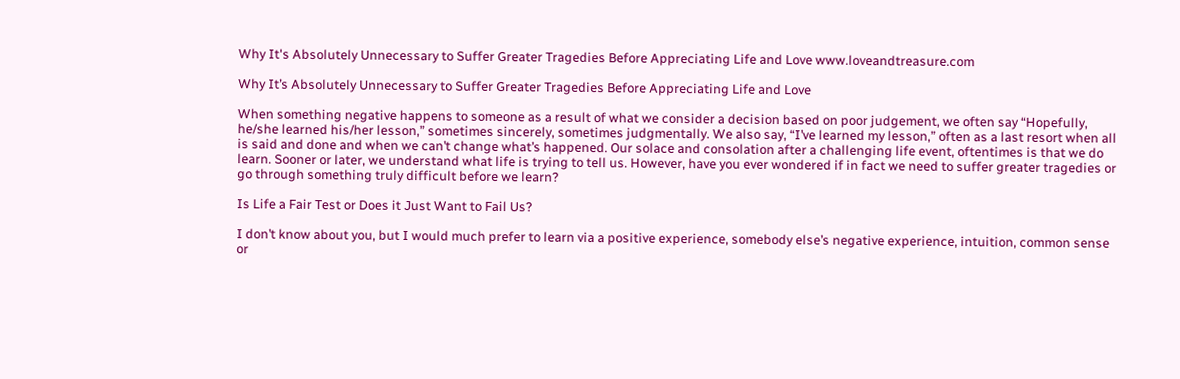Why It's Absolutely Unnecessary to Suffer Greater Tragedies Before Appreciating Life and Love www.loveandtreasure.com

Why It’s Absolutely Unnecessary to Suffer Greater Tragedies Before Appreciating Life and Love

When something negative happens to someone as a result of what we consider a decision based on poor judgement, we often say “Hopefully, he/she learned his/her lesson,” sometimes sincerely, sometimes judgmentally. We also say, “I’ve learned my lesson,” often as a last resort when all is said and done and when we can’t change what’s happened. Our solace and consolation after a challenging life event, oftentimes is that we do learn. Sooner or later, we understand what life is trying to tell us. However, have you ever wondered if in fact we need to suffer greater tragedies or go through something truly difficult before we learn?

Is Life a Fair Test or Does it Just Want to Fail Us?

I don’t know about you, but I would much prefer to learn via a positive experience, somebody else’s negative experience, intuition, common sense or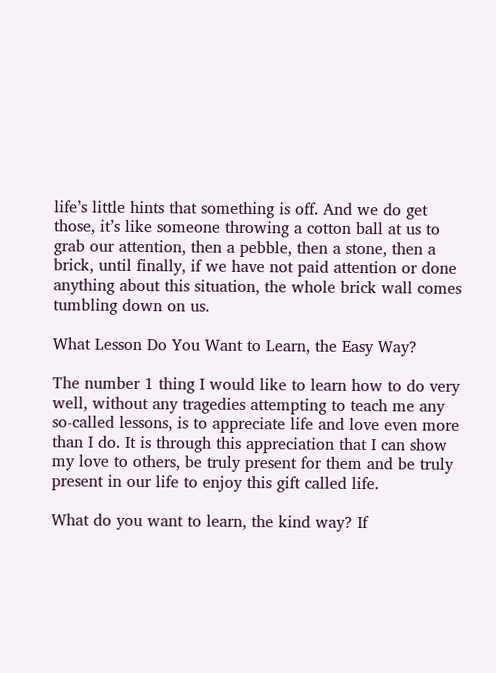life’s little hints that something is off. And we do get those, it’s like someone throwing a cotton ball at us to grab our attention, then a pebble, then a stone, then a brick, until finally, if we have not paid attention or done anything about this situation, the whole brick wall comes tumbling down on us.

What Lesson Do You Want to Learn, the Easy Way?

The number 1 thing I would like to learn how to do very well, without any tragedies attempting to teach me any so-called lessons, is to appreciate life and love even more than I do. It is through this appreciation that I can show my love to others, be truly present for them and be truly present in our life to enjoy this gift called life.

What do you want to learn, the kind way? If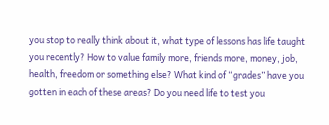you stop to really think about it, what type of lessons has life taught you recently? How to value family more, friends more, money, job, health, freedom or something else? What kind of “grades” have you gotten in each of these areas? Do you need life to test you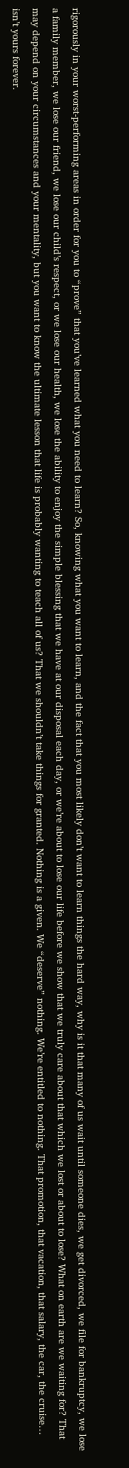rigorously in your worst-performing areas in order for you to “prove” that you’ve learned what you need to learn? So, knowing what you want to learn, and the fact that you most likely don’t want to learn things the hard way, why is it that many of us wait until someone dies, we get divorced, we file for bankruptcy, we lose a family member, we lose our friend, we lose our child’s respect, or we lose our health, we lose the ability to enjoy the simple blessing that we have at our disposal each day, or we’re about to lose our life before we show that we truly care about that which we lost or about to lose? What on earth are we waiting for? That may depend on your circumstances and your mentality, but you want to know the ultimate lesson that life is probably wanting to teach all of us? That we shouldn’t take things for granted. Nothing is a given. We “deserve” nothing. We’re entitled to nothing. That promotion, that vacation, that salary, the car, the cruise… isn’t yours forever.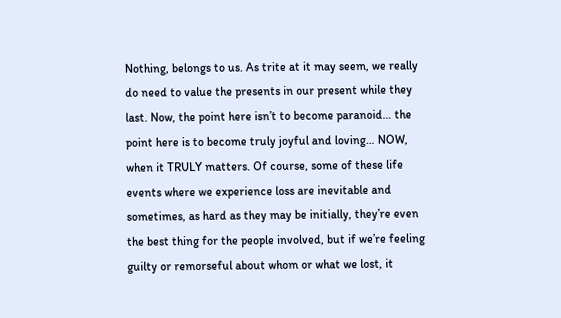Nothing, belongs to us. As trite at it may seem, we really do need to value the presents in our present while they last. Now, the point here isn’t to become paranoid… the point here is to become truly joyful and loving… NOW, when it TRULY matters. Of course, some of these life events where we experience loss are inevitable and sometimes, as hard as they may be initially, they’re even the best thing for the people involved, but if we’re feeling guilty or remorseful about whom or what we lost, it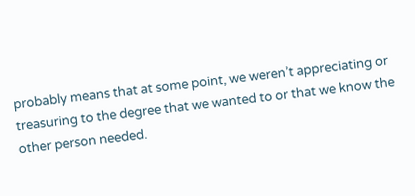probably means that at some point, we weren’t appreciating or treasuring to the degree that we wanted to or that we know the other person needed.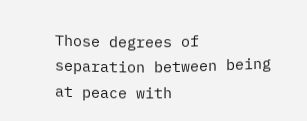Those degrees of separation between being at peace with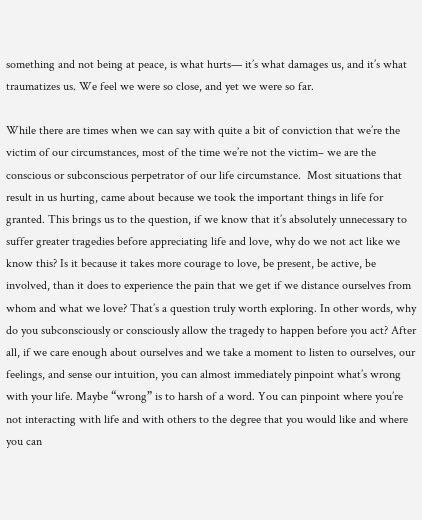something and not being at peace, is what hurts— it’s what damages us, and it’s what traumatizes us. We feel we were so close, and yet we were so far.

While there are times when we can say with quite a bit of conviction that we’re the victim of our circumstances, most of the time we’re not the victim– we are the conscious or subconscious perpetrator of our life circumstance.  Most situations that result in us hurting, came about because we took the important things in life for granted. This brings us to the question, if we know that it’s absolutely unnecessary to suffer greater tragedies before appreciating life and love, why do we not act like we know this? Is it because it takes more courage to love, be present, be active, be involved, than it does to experience the pain that we get if we distance ourselves from whom and what we love? That’s a question truly worth exploring. In other words, why do you subconsciously or consciously allow the tragedy to happen before you act? After all, if we care enough about ourselves and we take a moment to listen to ourselves, our feelings, and sense our intuition, you can almost immediately pinpoint what’s wrong with your life. Maybe “wrong” is to harsh of a word. You can pinpoint where you’re not interacting with life and with others to the degree that you would like and where you can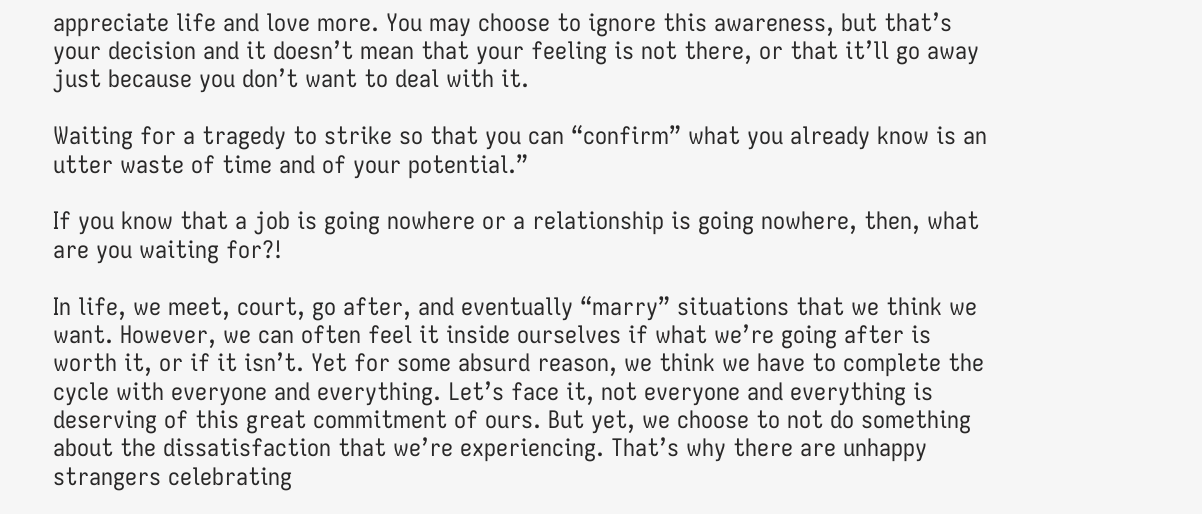appreciate life and love more. You may choose to ignore this awareness, but that’s your decision and it doesn’t mean that your feeling is not there, or that it’ll go away just because you don’t want to deal with it.

Waiting for a tragedy to strike so that you can “confirm” what you already know is an utter waste of time and of your potential.”

If you know that a job is going nowhere or a relationship is going nowhere, then, what are you waiting for?!

In life, we meet, court, go after, and eventually “marry” situations that we think we want. However, we can often feel it inside ourselves if what we’re going after is worth it, or if it isn’t. Yet for some absurd reason, we think we have to complete the cycle with everyone and everything. Let’s face it, not everyone and everything is deserving of this great commitment of ours. But yet, we choose to not do something about the dissatisfaction that we’re experiencing. That’s why there are unhappy strangers celebrating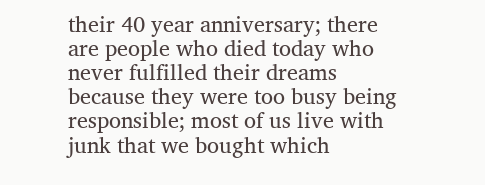their 40 year anniversary; there are people who died today who never fulfilled their dreams because they were too busy being responsible; most of us live with junk that we bought which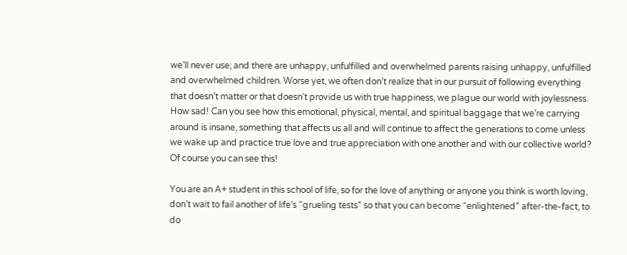we’ll never use; and there are unhappy, unfulfilled and overwhelmed parents raising unhappy, unfulfilled and overwhelmed children. Worse yet, we often don’t realize that in our pursuit of following everything that doesn’t matter or that doesn’t provide us with true happiness, we plague our world with joylessness. How sad! Can you see how this emotional, physical, mental, and spiritual baggage that we’re carrying around is insane, something that affects us all and will continue to affect the generations to come unless we wake up and practice true love and true appreciation with one another and with our collective world?  Of course you can see this!

You are an A+ student in this school of life, so for the love of anything or anyone you think is worth loving, don’t wait to fail another of life’s “grueling tests” so that you can become “enlightened” after-the-fact, to do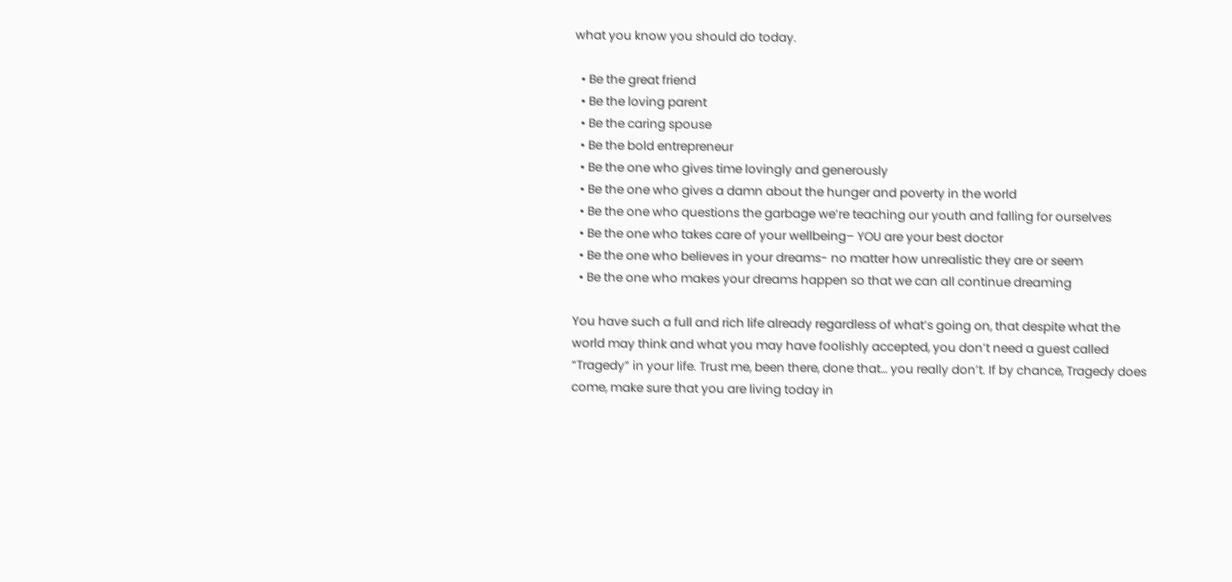what you know you should do today.

  • Be the great friend
  • Be the loving parent
  • Be the caring spouse
  • Be the bold entrepreneur
  • Be the one who gives time lovingly and generously
  • Be the one who gives a damn about the hunger and poverty in the world
  • Be the one who questions the garbage we’re teaching our youth and falling for ourselves
  • Be the one who takes care of your wellbeing– YOU are your best doctor
  • Be the one who believes in your dreams- no matter how unrealistic they are or seem
  • Be the one who makes your dreams happen so that we can all continue dreaming

You have such a full and rich life already regardless of what’s going on, that despite what the world may think and what you may have foolishly accepted, you don’t need a guest called “Tragedy” in your life. Trust me, been there, done that… you really don’t. If by chance, Tragedy does come, make sure that you are living today in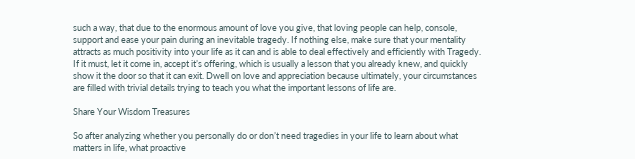such a way, that due to the enormous amount of love you give, that loving people can help, console, support and ease your pain during an inevitable tragedy. If nothing else, make sure that your mentality attracts as much positivity into your life as it can and is able to deal effectively and efficiently with Tragedy. If it must, let it come in, accept it’s offering, which is usually a lesson that you already knew, and quickly show it the door so that it can exit. Dwell on love and appreciation because ultimately, your circumstances are filled with trivial details trying to teach you what the important lessons of life are.

Share Your Wisdom Treasures

So after analyzing whether you personally do or don’t need tragedies in your life to learn about what matters in life, what proactive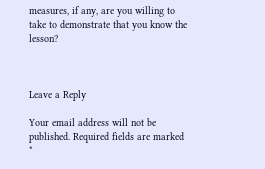measures, if any, are you willing to take to demonstrate that you know the lesson?



Leave a Reply

Your email address will not be published. Required fields are marked *